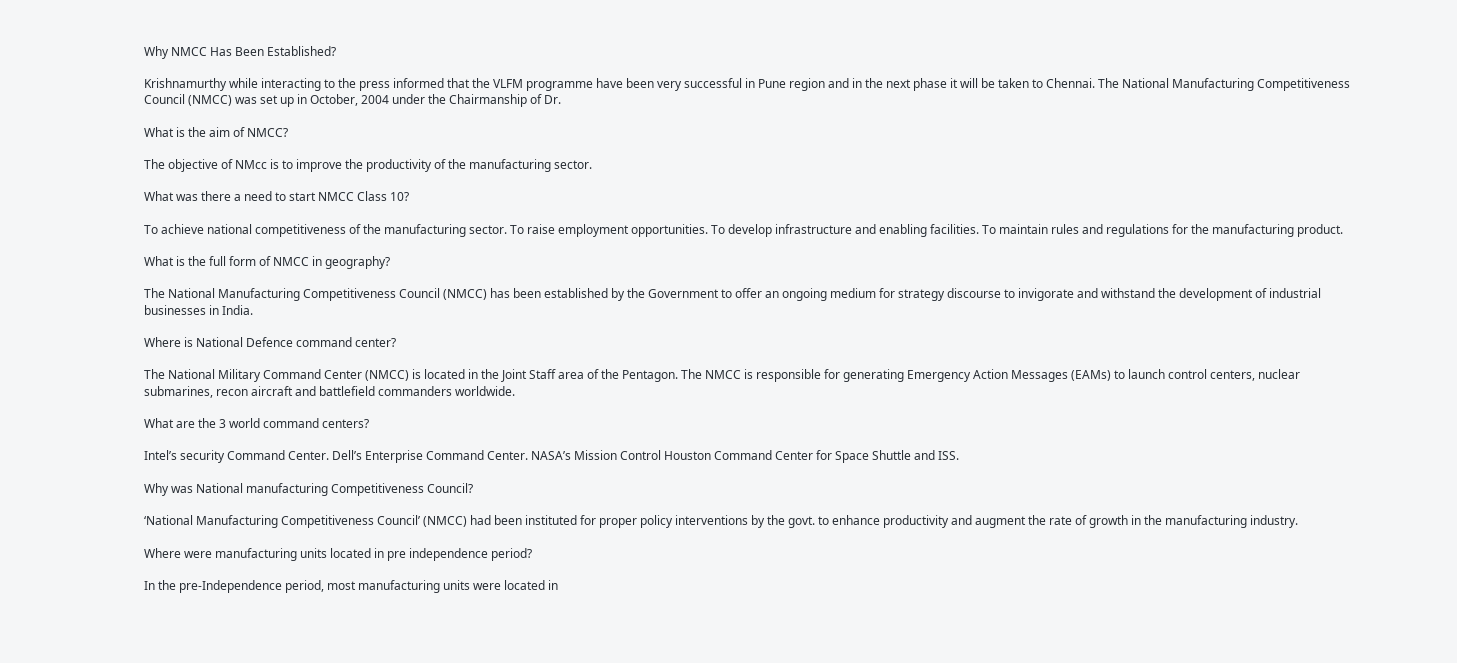Why NMCC Has Been Established?

Krishnamurthy while interacting to the press informed that the VLFM programme have been very successful in Pune region and in the next phase it will be taken to Chennai. The National Manufacturing Competitiveness Council (NMCC) was set up in October, 2004 under the Chairmanship of Dr.

What is the aim of NMCC?

The objective of NMcc is to improve the productivity of the manufacturing sector.

What was there a need to start NMCC Class 10?

To achieve national competitiveness of the manufacturing sector. To raise employment opportunities. To develop infrastructure and enabling facilities. To maintain rules and regulations for the manufacturing product.

What is the full form of NMCC in geography?

The National Manufacturing Competitiveness Council (NMCC) has been established by the Government to offer an ongoing medium for strategy discourse to invigorate and withstand the development of industrial businesses in India.

Where is National Defence command center?

The National Military Command Center (NMCC) is located in the Joint Staff area of the Pentagon. The NMCC is responsible for generating Emergency Action Messages (EAMs) to launch control centers, nuclear submarines, recon aircraft and battlefield commanders worldwide.

What are the 3 world command centers?

Intel’s security Command Center. Dell’s Enterprise Command Center. NASA’s Mission Control Houston Command Center for Space Shuttle and ISS.

Why was National manufacturing Competitiveness Council?

‘National Manufacturing Competitiveness Council’ (NMCC) had been instituted for proper policy interventions by the govt. to enhance productivity and augment the rate of growth in the manufacturing industry.

Where were manufacturing units located in pre independence period?

In the pre-Independence period, most manufacturing units were located in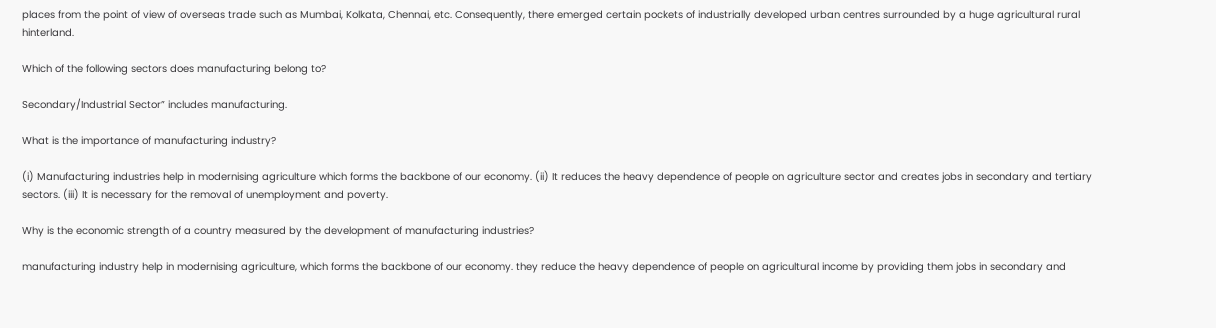places from the point of view of overseas trade such as Mumbai, Kolkata, Chennai, etc. Consequently, there emerged certain pockets of industrially developed urban centres surrounded by a huge agricultural rural hinterland.

Which of the following sectors does manufacturing belong to?

Secondary/Industrial Sector” includes manufacturing.

What is the importance of manufacturing industry?

(i) Manufacturing industries help in modernising agriculture which forms the backbone of our economy. (ii) It reduces the heavy dependence of people on agriculture sector and creates jobs in secondary and tertiary sectors. (iii) It is necessary for the removal of unemployment and poverty.

Why is the economic strength of a country measured by the development of manufacturing industries?

manufacturing industry help in modernising agriculture, which forms the backbone of our economy. they reduce the heavy dependence of people on agricultural income by providing them jobs in secondary and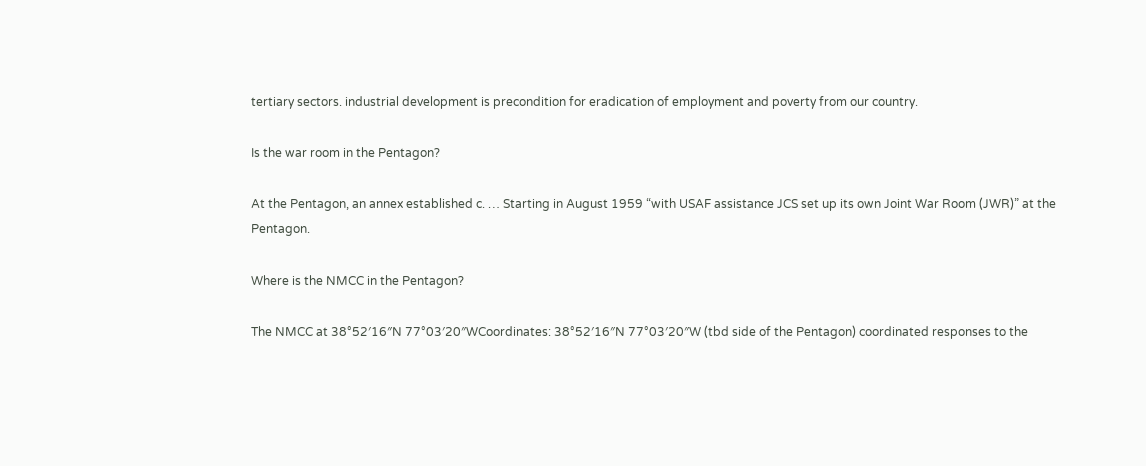tertiary sectors. industrial development is precondition for eradication of employment and poverty from our country.

Is the war room in the Pentagon?

At the Pentagon, an annex established c. … Starting in August 1959 “with USAF assistance JCS set up its own Joint War Room (JWR)” at the Pentagon.

Where is the NMCC in the Pentagon?

The NMCC at 38°52′16″N 77°03′20″WCoordinates: 38°52′16″N 77°03′20″W (tbd side of the Pentagon) coordinated responses to the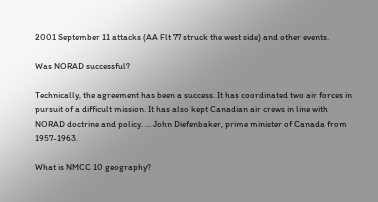2001 September 11 attacks (AA Flt 77 struck the west side) and other events.

Was NORAD successful?

Technically, the agreement has been a success. It has coordinated two air forces in pursuit of a difficult mission. It has also kept Canadian air crews in line with NORAD doctrine and policy. … John Diefenbaker, prime minister of Canada from 1957-1963.

What is NMCC 10 geography?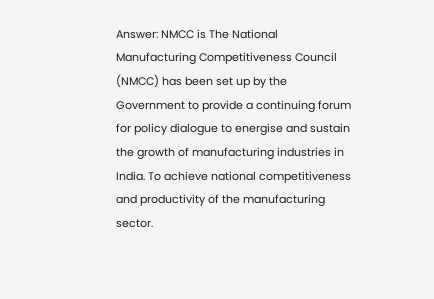Answer: NMCC is The National Manufacturing Competitiveness Council (NMCC) has been set up by the Government to provide a continuing forum for policy dialogue to energise and sustain the growth of manufacturing industries in India. To achieve national competitiveness and productivity of the manufacturing sector.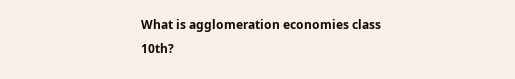What is agglomeration economies class 10th?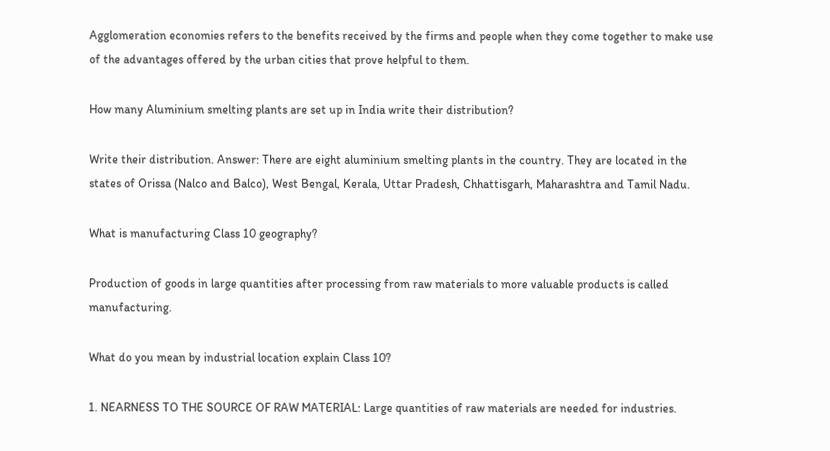Agglomeration economies refers to the benefits received by the firms and people when they come together to make use of the advantages offered by the urban cities that prove helpful to them.

How many Aluminium smelting plants are set up in India write their distribution?

Write their distribution. Answer: There are eight aluminium smelting plants in the country. They are located in the states of Orissa (Nalco and Balco), West Bengal, Kerala, Uttar Pradesh, Chhattisgarh, Maharashtra and Tamil Nadu.

What is manufacturing Class 10 geography?

Production of goods in large quantities after processing from raw materials to more valuable products is called manufacturing.

What do you mean by industrial location explain Class 10?

1. NEARNESS TO THE SOURCE OF RAW MATERIAL: Large quantities of raw materials are needed for industries.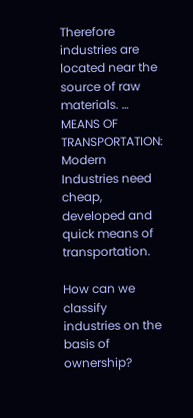Therefore industries are located near the source of raw materials. … MEANS OF TRANSPORTATION: Modern Industries need cheap, developed and quick means of transportation.

How can we classify industries on the basis of ownership?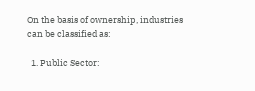On the basis of ownership, industries can be classified as:

  1. Public Sector: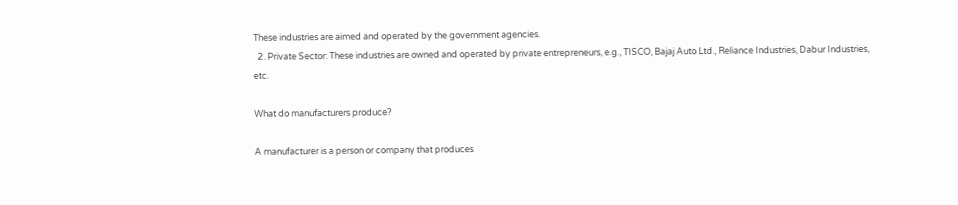These industries are aimed and operated by the government agencies.
  2. Private Sector: These industries are owned and operated by private entrepreneurs, e.g., TISCO, Bajaj Auto Ltd., Reliance Industries, Dabur Industries, etc.

What do manufacturers produce?

A manufacturer is a person or company that produces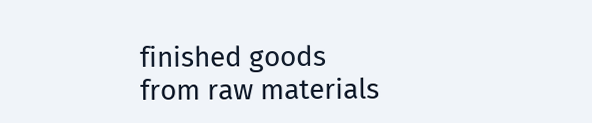finished goods from raw materials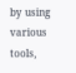by using various tools,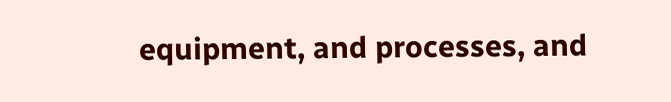equipment, and processes, and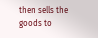then sells the goods to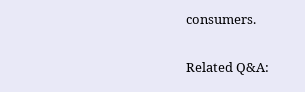consumers.

Related Q&A: